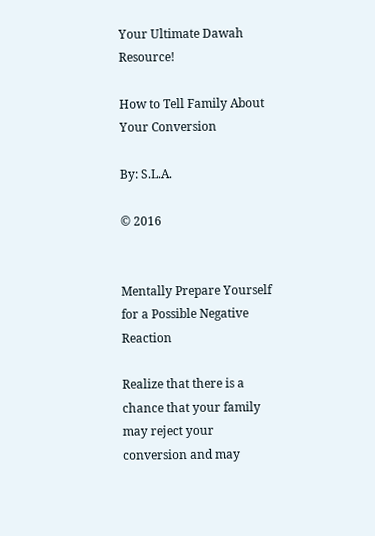Your Ultimate Dawah Resource!

How to Tell Family About Your Conversion

By: S.L.A.

© 2016


Mentally Prepare Yourself for a Possible Negative Reaction

Realize that there is a chance that your family may reject your conversion and may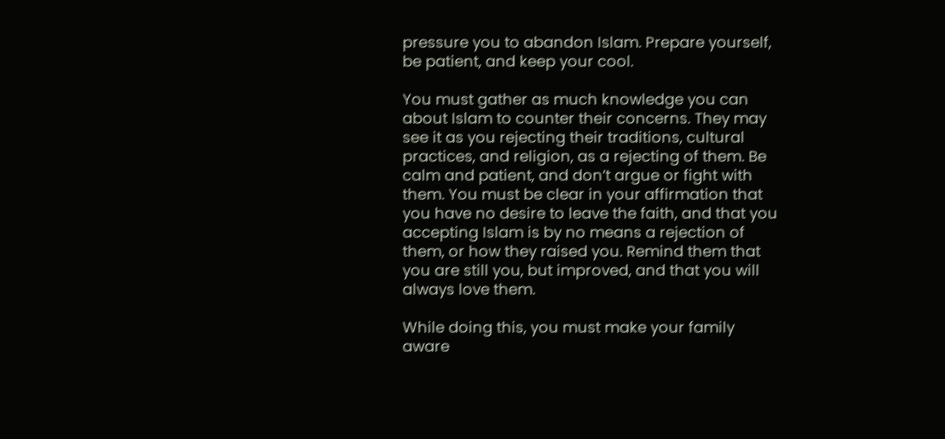pressure you to abandon Islam. Prepare yourself, be patient, and keep your cool.

You must gather as much knowledge you can about Islam to counter their concerns. They may see it as you rejecting their traditions, cultural practices, and religion, as a rejecting of them. Be calm and patient, and don’t argue or fight with them. You must be clear in your affirmation that you have no desire to leave the faith, and that you accepting Islam is by no means a rejection of them, or how they raised you. Remind them that you are still you, but improved, and that you will always love them.

While doing this, you must make your family aware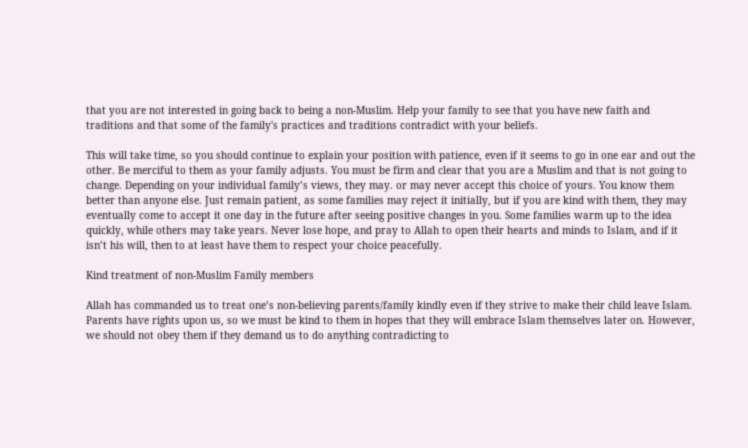that you are not interested in going back to being a non-Muslim. Help your family to see that you have new faith and traditions and that some of the family's practices and traditions contradict with your beliefs.

This will take time, so you should continue to explain your position with patience, even if it seems to go in one ear and out the other. Be merciful to them as your family adjusts. You must be firm and clear that you are a Muslim and that is not going to change. Depending on your individual family’s views, they may. or may never accept this choice of yours. You know them better than anyone else. Just remain patient, as some families may reject it initially, but if you are kind with them, they may eventually come to accept it one day in the future after seeing positive changes in you. Some families warm up to the idea quickly, while others may take years. Never lose hope, and pray to Allah to open their hearts and minds to Islam, and if it isn’t his will, then to at least have them to respect your choice peacefully.

Kind treatment of non-Muslim Family members

Allah has commanded us to treat one’s non-believing parents/family kindly even if they strive to make their child leave Islam. Parents have rights upon us, so we must be kind to them in hopes that they will embrace Islam themselves later on. However, we should not obey them if they demand us to do anything contradicting to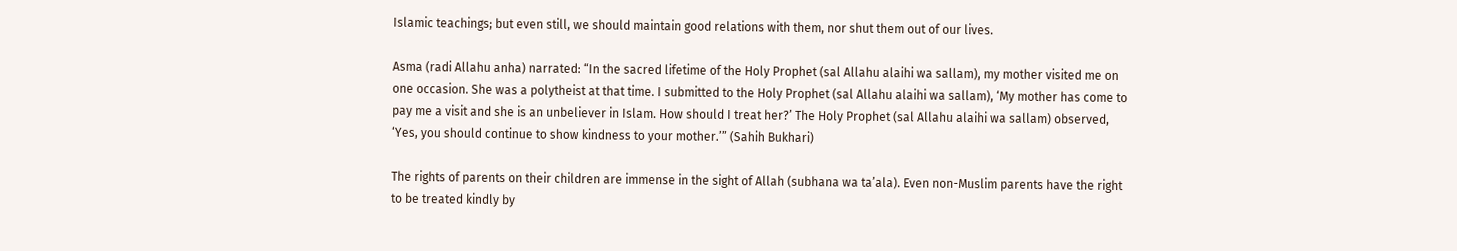Islamic teachings; but even still, we should maintain good relations with them, nor shut them out of our lives.

Asma (radi Allahu anha) narrated: “In the sacred lifetime of the Holy Prophet (sal Allahu alaihi wa sallam), my mother visited me on one occasion. She was a polytheist at that time. I submitted to the Holy Prophet (sal Allahu alaihi wa sallam), ‘My mother has come to pay me a visit and she is an unbeliever in Islam. How should I treat her?’ The Holy Prophet (sal Allahu alaihi wa sallam) observed, ‘Yes, you should continue to show kindness to your mother.’” (Sahih Bukhari)

The rights of parents on their children are immense in the sight of Allah (subhana wa ta’ala). Even non-Muslim parents have the right to be treated kindly by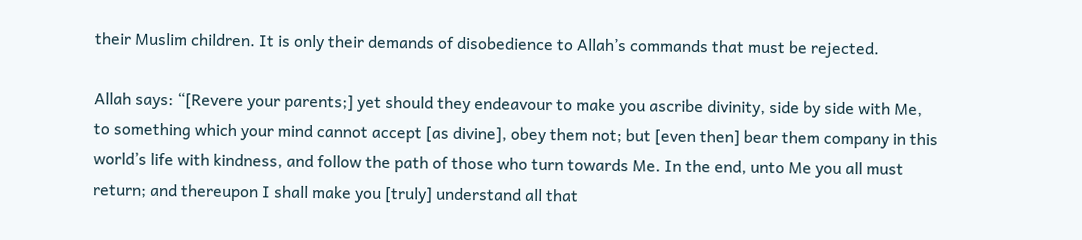their Muslim children. It is only their demands of disobedience to Allah’s commands that must be rejected.

Allah says: “[Revere your parents;] yet should they endeavour to make you ascribe divinity, side by side with Me, to something which your mind cannot accept [as divine], obey them not; but [even then] bear them company in this world’s life with kindness, and follow the path of those who turn towards Me. In the end, unto Me you all must return; and thereupon I shall make you [truly] understand all that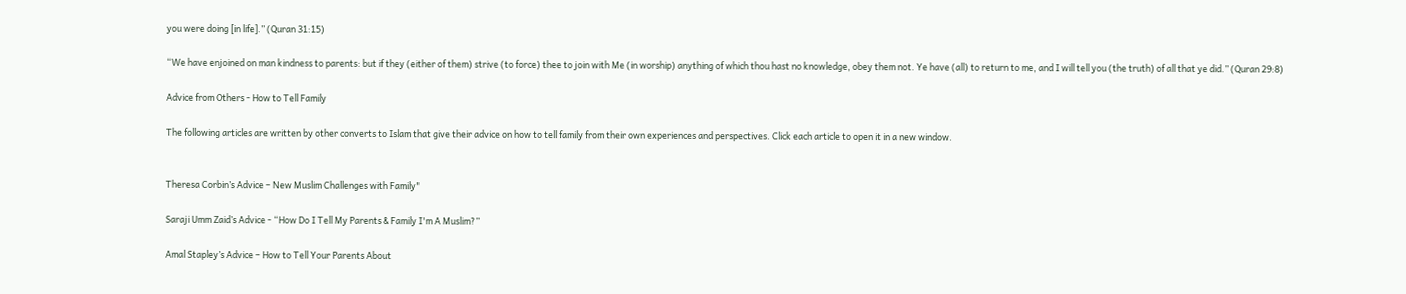you were doing [in life].” (Quran 31:15)

“We have enjoined on man kindness to parents: but if they (either of them) strive (to force) thee to join with Me (in worship) anything of which thou hast no knowledge, obey them not. Ye have (all) to return to me, and I will tell you (the truth) of all that ye did.” (Quran 29:8)

Advice from Others - How to Tell Family

The following articles are written by other converts to Islam that give their advice on how to tell family from their own experiences and perspectives. Click each article to open it in a new window.


Theresa Corbin’s Advice – New Muslim Challenges with Family"

Saraji Umm Zaid’s Advice - “How Do I Tell My Parents & Family I'm A Muslim?”

Amal Stapley’s Advice – How to Tell Your Parents About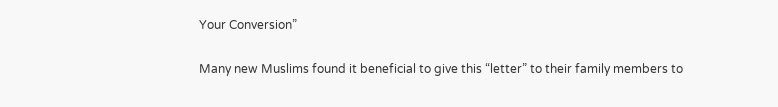Your Conversion”

Many new Muslims found it beneficial to give this “letter” to their family members to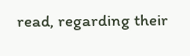read, regarding their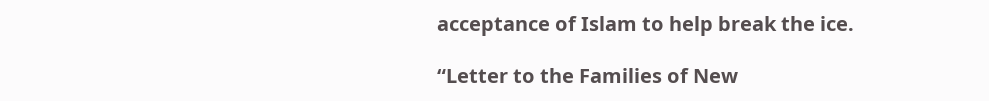acceptance of Islam to help break the ice.

“Letter to the Families of New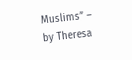Muslims” – by Theresa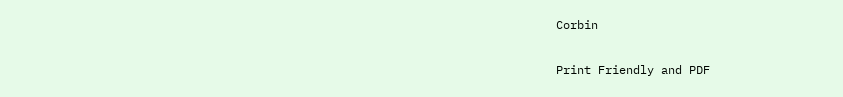Corbin

Print Friendly and PDF